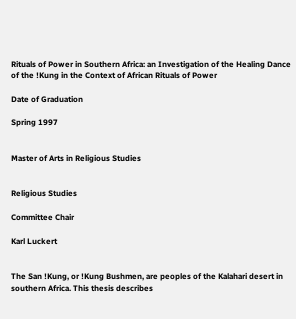Rituals of Power in Southern Africa: an Investigation of the Healing Dance of the !Kung in the Context of African Rituals of Power

Date of Graduation

Spring 1997


Master of Arts in Religious Studies


Religious Studies

Committee Chair

Karl Luckert


The San !Kung, or !Kung Bushmen, are peoples of the Kalahari desert in southern Africa. This thesis describes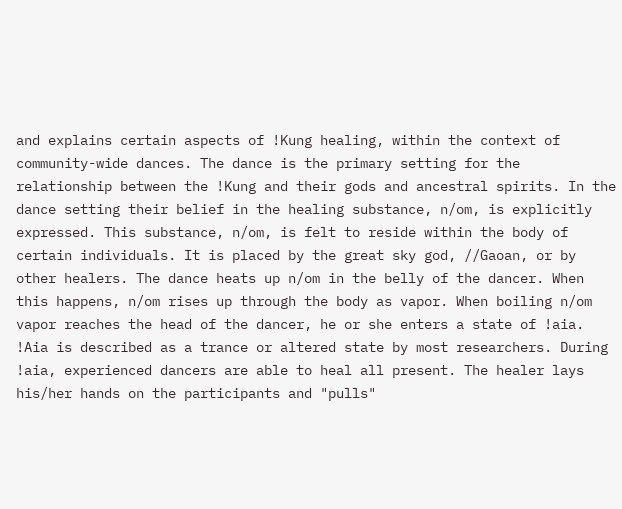and explains certain aspects of !Kung healing, within the context of community-wide dances. The dance is the primary setting for the relationship between the !Kung and their gods and ancestral spirits. In the dance setting their belief in the healing substance, n/om, is explicitly expressed. This substance, n/om, is felt to reside within the body of certain individuals. It is placed by the great sky god, //Gaoan, or by other healers. The dance heats up n/om in the belly of the dancer. When this happens, n/om rises up through the body as vapor. When boiling n/om vapor reaches the head of the dancer, he or she enters a state of !aia. !Aia is described as a trance or altered state by most researchers. During !aia, experienced dancers are able to heal all present. The healer lays his/her hands on the participants and "pulls"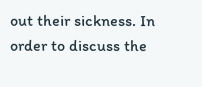out their sickness. In order to discuss the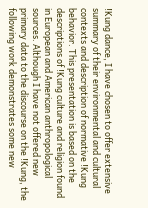!Kung dance, I have chosen to offer extensive summary of their environmental and cultural contexts and description of normative !Kung behavior. This presentation is based on the descriptions of !Kung culture and religion found in European and American anthropological sources. Although I have not offered new primary data to the discourse on the !Kung, the following work demonstrates some new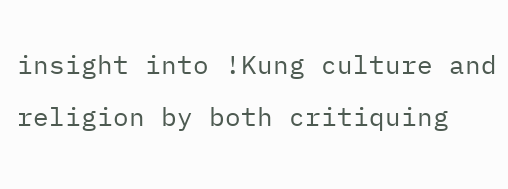insight into !Kung culture and religion by both critiquing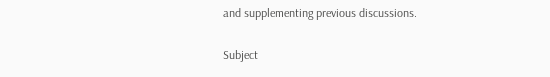and supplementing previous discussions.

Subject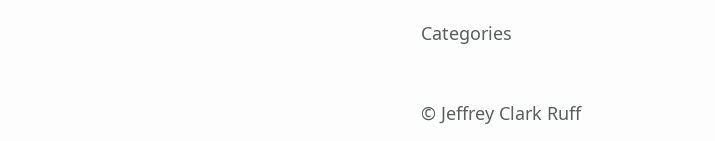Categories



© Jeffrey Clark Ruff